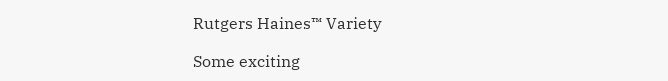Rutgers Haines™ Variety

Some exciting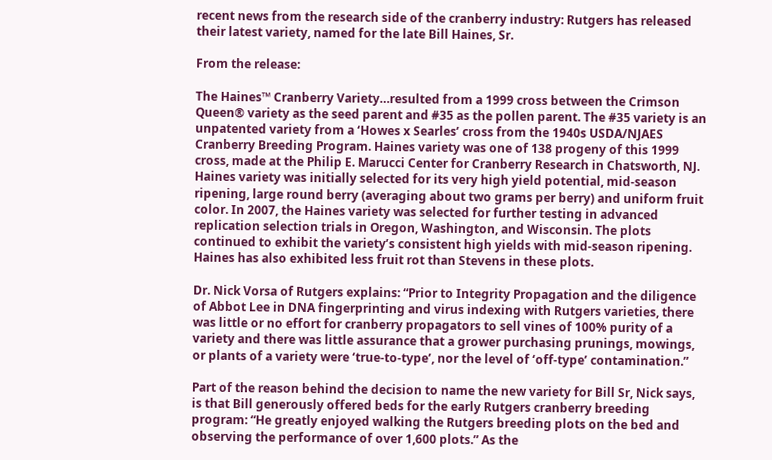recent news from the research side of the cranberry industry: Rutgers has released their latest variety, named for the late Bill Haines, Sr.

From the release:

The Haines™ Cranberry Variety…resulted from a 1999 cross between the Crimson Queen® variety as the seed parent and #35 as the pollen parent. The #35 variety is an unpatented variety from a ‘Howes x Searles’ cross from the 1940s USDA/NJAES Cranberry Breeding Program. Haines variety was one of 138 progeny of this 1999 cross, made at the Philip E. Marucci Center for Cranberry Research in Chatsworth, NJ. Haines variety was initially selected for its very high yield potential, mid-season ripening, large round berry (averaging about two grams per berry) and uniform fruit color. In 2007, the Haines variety was selected for further testing in advanced replication selection trials in Oregon, Washington, and Wisconsin. The plots continued to exhibit the variety’s consistent high yields with mid-season ripening. Haines has also exhibited less fruit rot than Stevens in these plots.

Dr. Nick Vorsa of Rutgers explains: “Prior to Integrity Propagation and the diligence of Abbot Lee in DNA fingerprinting and virus indexing with Rutgers varieties, there was little or no effort for cranberry propagators to sell vines of 100% purity of a variety and there was little assurance that a grower purchasing prunings, mowings, or plants of a variety were ‘true-to-type’, nor the level of ‘off-type’ contamination.”

Part of the reason behind the decision to name the new variety for Bill Sr, Nick says, is that Bill generously offered beds for the early Rutgers cranberry breeding program: “He greatly enjoyed walking the Rutgers breeding plots on the bed and observing the performance of over 1,600 plots.” As the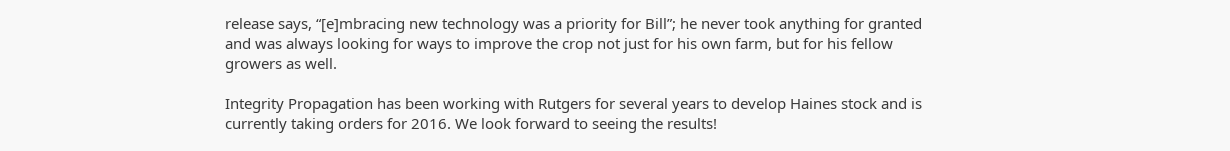release says, “[e]mbracing new technology was a priority for Bill”; he never took anything for granted and was always looking for ways to improve the crop not just for his own farm, but for his fellow growers as well.

Integrity Propagation has been working with Rutgers for several years to develop Haines stock and is currently taking orders for 2016. We look forward to seeing the results!